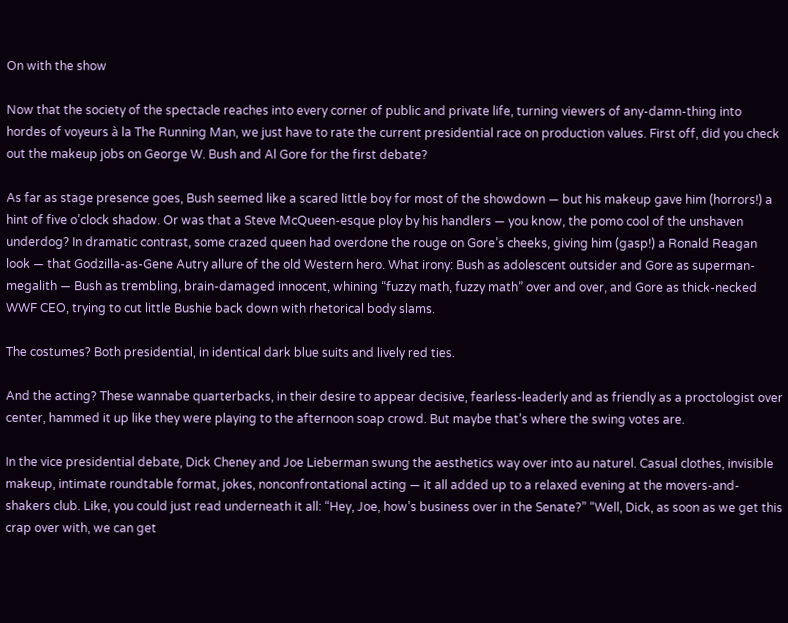On with the show

Now that the society of the spectacle reaches into every corner of public and private life, turning viewers of any-damn-thing into hordes of voyeurs à la The Running Man, we just have to rate the current presidential race on production values. First off, did you check out the makeup jobs on George W. Bush and Al Gore for the first debate?

As far as stage presence goes, Bush seemed like a scared little boy for most of the showdown — but his makeup gave him (horrors!) a hint of five o’clock shadow. Or was that a Steve McQueen-esque ploy by his handlers — you know, the pomo cool of the unshaven underdog? In dramatic contrast, some crazed queen had overdone the rouge on Gore’s cheeks, giving him (gasp!) a Ronald Reagan look — that Godzilla-as-Gene Autry allure of the old Western hero. What irony: Bush as adolescent outsider and Gore as superman-megalith — Bush as trembling, brain-damaged innocent, whining “fuzzy math, fuzzy math” over and over, and Gore as thick-necked WWF CEO, trying to cut little Bushie back down with rhetorical body slams.

The costumes? Both presidential, in identical dark blue suits and lively red ties.

And the acting? These wannabe quarterbacks, in their desire to appear decisive, fearless-leaderly and as friendly as a proctologist over center, hammed it up like they were playing to the afternoon soap crowd. But maybe that’s where the swing votes are.

In the vice presidential debate, Dick Cheney and Joe Lieberman swung the aesthetics way over into au naturel. Casual clothes, invisible makeup, intimate roundtable format, jokes, nonconfrontational acting — it all added up to a relaxed evening at the movers-and-shakers club. Like, you could just read underneath it all: “Hey, Joe, how’s business over in the Senate?” “Well, Dick, as soon as we get this crap over with, we can get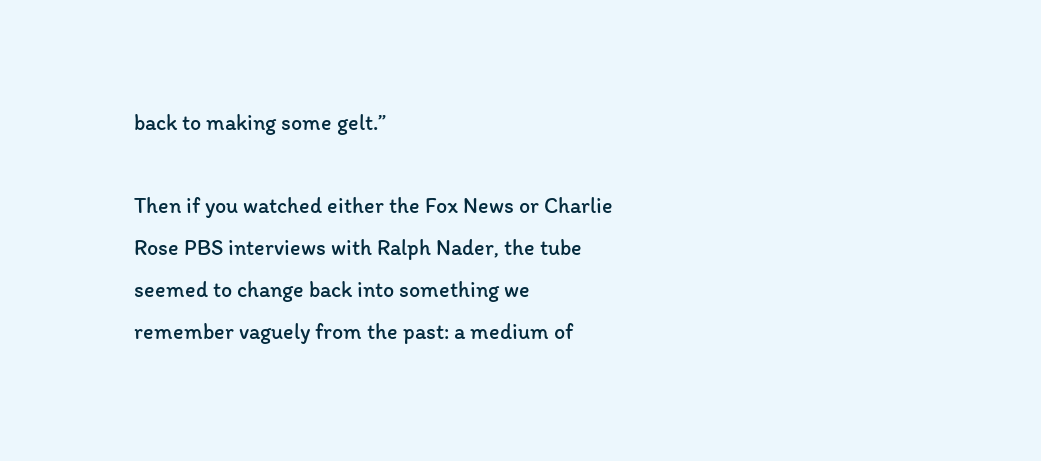back to making some gelt.”

Then if you watched either the Fox News or Charlie Rose PBS interviews with Ralph Nader, the tube seemed to change back into something we remember vaguely from the past: a medium of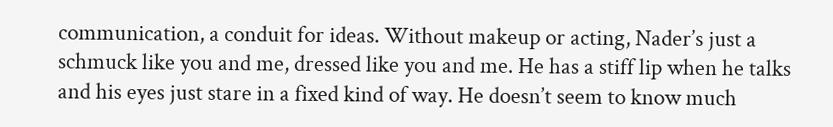communication, a conduit for ideas. Without makeup or acting, Nader’s just a schmuck like you and me, dressed like you and me. He has a stiff lip when he talks and his eyes just stare in a fixed kind of way. He doesn’t seem to know much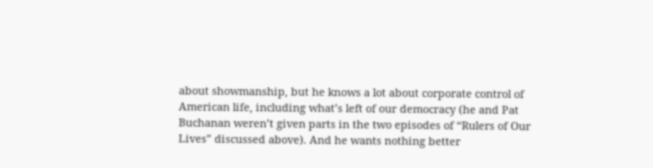about showmanship, but he knows a lot about corporate control of American life, including what’s left of our democracy (he and Pat Buchanan weren’t given parts in the two episodes of “Rulers of Our Lives” discussed above). And he wants nothing better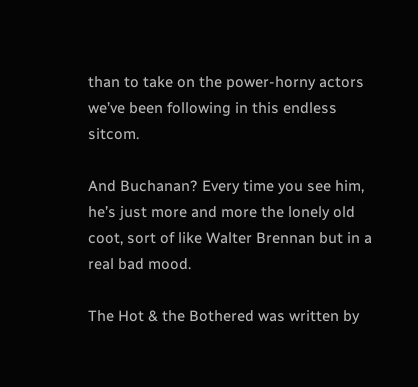than to take on the power-horny actors we’ve been following in this endless sitcom.

And Buchanan? Every time you see him, he’s just more and more the lonely old coot, sort of like Walter Brennan but in a real bad mood.

The Hot & the Bothered was written by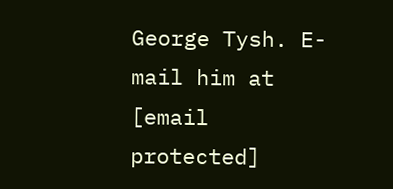George Tysh. E-mail him at [email protected]